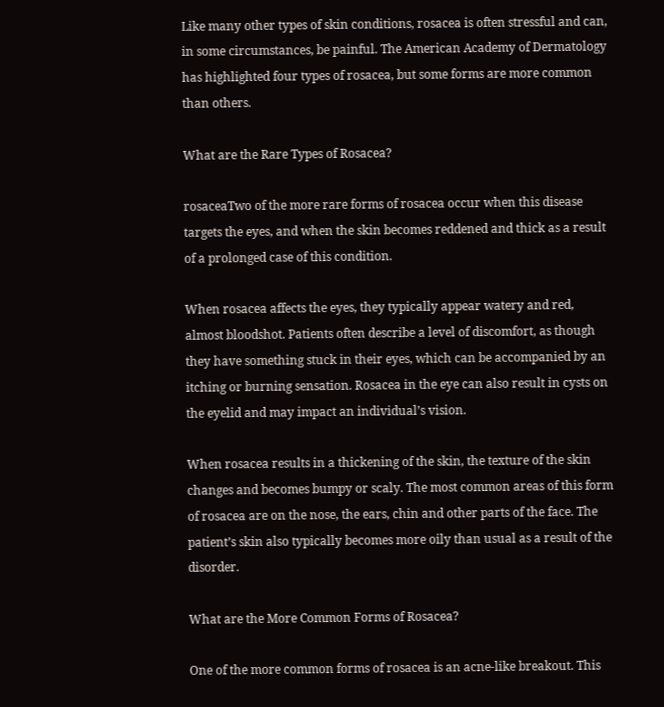Like many other types of skin conditions, rosacea is often stressful and can, in some circumstances, be painful. The American Academy of Dermatology has highlighted four types of rosacea, but some forms are more common than others.

What are the Rare Types of Rosacea?

rosaceaTwo of the more rare forms of rosacea occur when this disease targets the eyes, and when the skin becomes reddened and thick as a result of a prolonged case of this condition.

When rosacea affects the eyes, they typically appear watery and red, almost bloodshot. Patients often describe a level of discomfort, as though they have something stuck in their eyes, which can be accompanied by an itching or burning sensation. Rosacea in the eye can also result in cysts on the eyelid and may impact an individual’s vision.

When rosacea results in a thickening of the skin, the texture of the skin changes and becomes bumpy or scaly. The most common areas of this form of rosacea are on the nose, the ears, chin and other parts of the face. The patient’s skin also typically becomes more oily than usual as a result of the disorder.

What are the More Common Forms of Rosacea?

One of the more common forms of rosacea is an acne-like breakout. This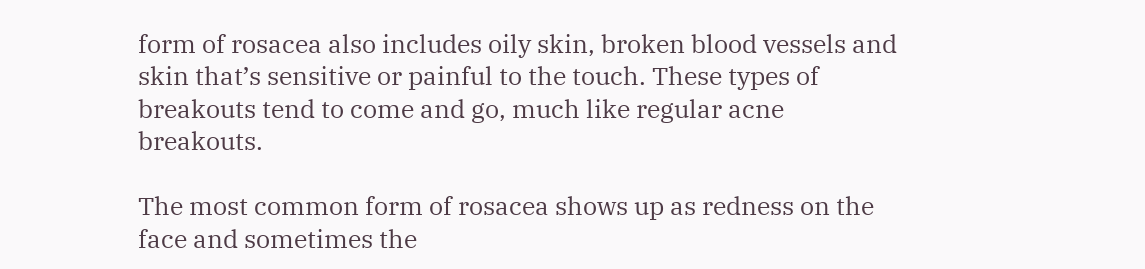form of rosacea also includes oily skin, broken blood vessels and skin that’s sensitive or painful to the touch. These types of breakouts tend to come and go, much like regular acne breakouts.

The most common form of rosacea shows up as redness on the face and sometimes the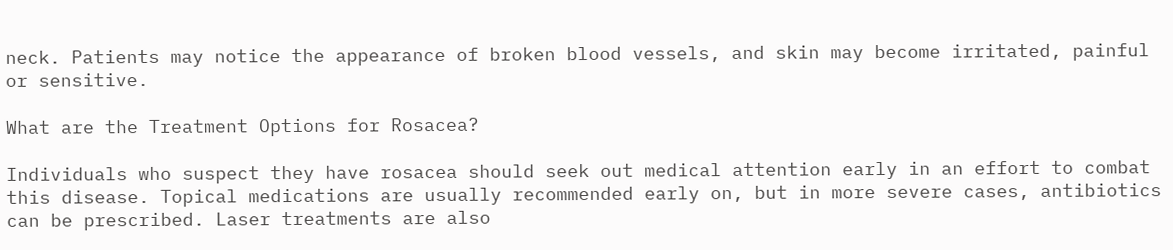neck. Patients may notice the appearance of broken blood vessels, and skin may become irritated, painful or sensitive.

What are the Treatment Options for Rosacea?

Individuals who suspect they have rosacea should seek out medical attention early in an effort to combat this disease. Topical medications are usually recommended early on, but in more severe cases, antibiotics can be prescribed. Laser treatments are also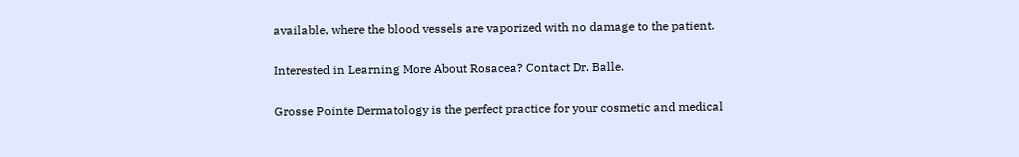available, where the blood vessels are vaporized with no damage to the patient.

Interested in Learning More About Rosacea? Contact Dr. Balle.

Grosse Pointe Dermatology is the perfect practice for your cosmetic and medical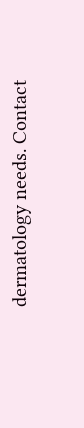dermatology needs. Contact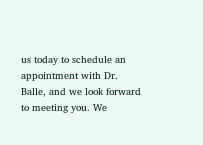us today to schedule an appointment with Dr. Balle, and we look forward to meeting you. We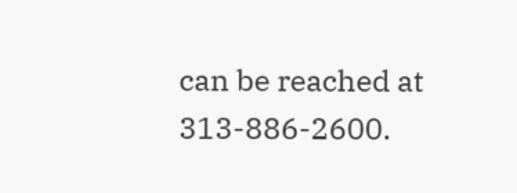can be reached at 313-886-2600.